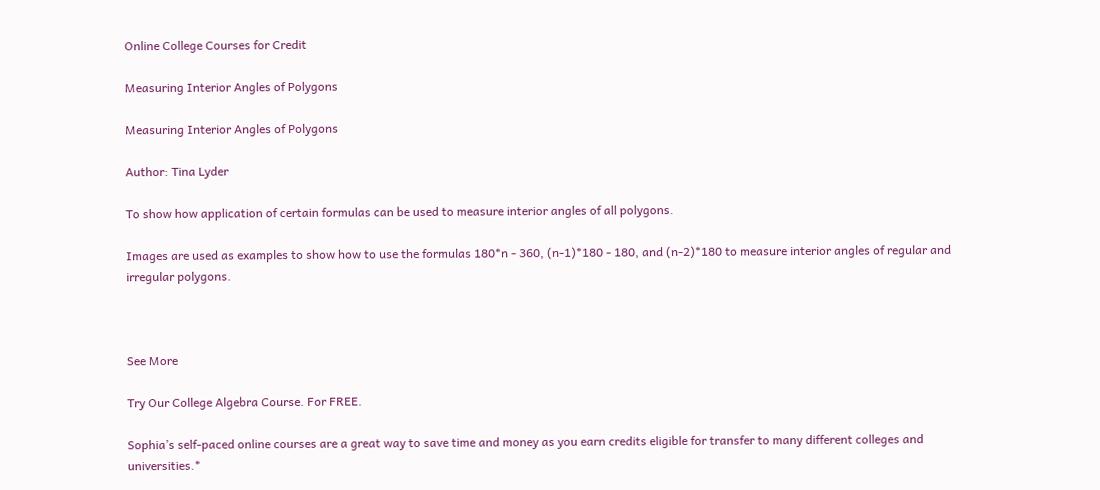Online College Courses for Credit

Measuring Interior Angles of Polygons

Measuring Interior Angles of Polygons

Author: Tina Lyder

To show how application of certain formulas can be used to measure interior angles of all polygons.

Images are used as examples to show how to use the formulas 180*n - 360, (n-1)*180 - 180, and (n-2)*180 to measure interior angles of regular and irregular polygons.



See More

Try Our College Algebra Course. For FREE.

Sophia’s self-paced online courses are a great way to save time and money as you earn credits eligible for transfer to many different colleges and universities.*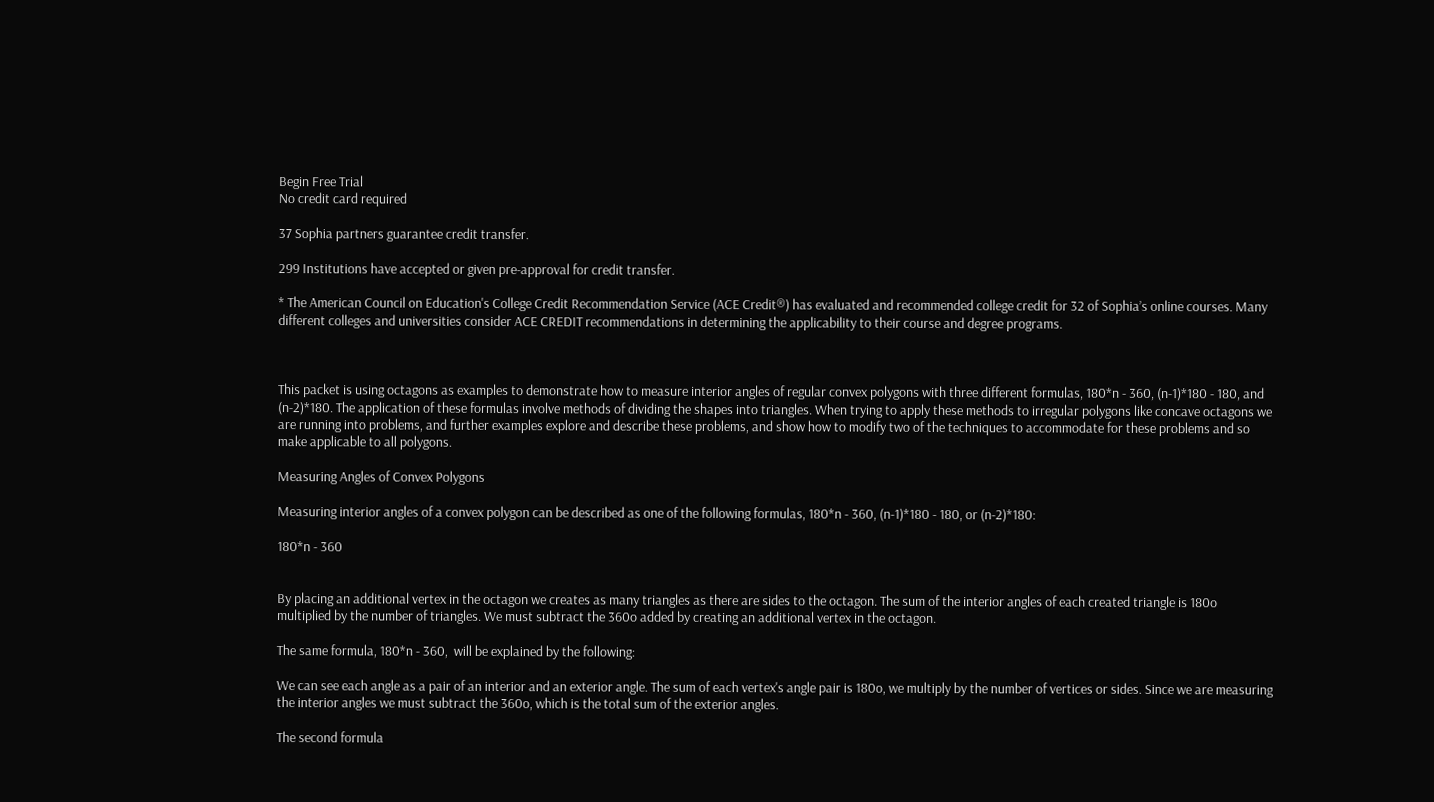Begin Free Trial
No credit card required

37 Sophia partners guarantee credit transfer.

299 Institutions have accepted or given pre-approval for credit transfer.

* The American Council on Education's College Credit Recommendation Service (ACE Credit®) has evaluated and recommended college credit for 32 of Sophia’s online courses. Many different colleges and universities consider ACE CREDIT recommendations in determining the applicability to their course and degree programs.



This packet is using octagons as examples to demonstrate how to measure interior angles of regular convex polygons with three different formulas, 180*n - 360, (n-1)*180 - 180, and (n-2)*180. The application of these formulas involve methods of dividing the shapes into triangles. When trying to apply these methods to irregular polygons like concave octagons we are running into problems, and further examples explore and describe these problems, and show how to modify two of the techniques to accommodate for these problems and so make applicable to all polygons.

Measuring Angles of Convex Polygons

Measuring interior angles of a convex polygon can be described as one of the following formulas, 180*n - 360, (n-1)*180 - 180, or (n-2)*180:

180*n - 360


By placing an additional vertex in the octagon we creates as many triangles as there are sides to the octagon. The sum of the interior angles of each created triangle is 180o multiplied by the number of triangles. We must subtract the 360o added by creating an additional vertex in the octagon.

The same formula, 180*n - 360,  will be explained by the following:

We can see each angle as a pair of an interior and an exterior angle. The sum of each vertex's angle pair is 180o, we multiply by the number of vertices or sides. Since we are measuring the interior angles we must subtract the 360o, which is the total sum of the exterior angles.

The second formula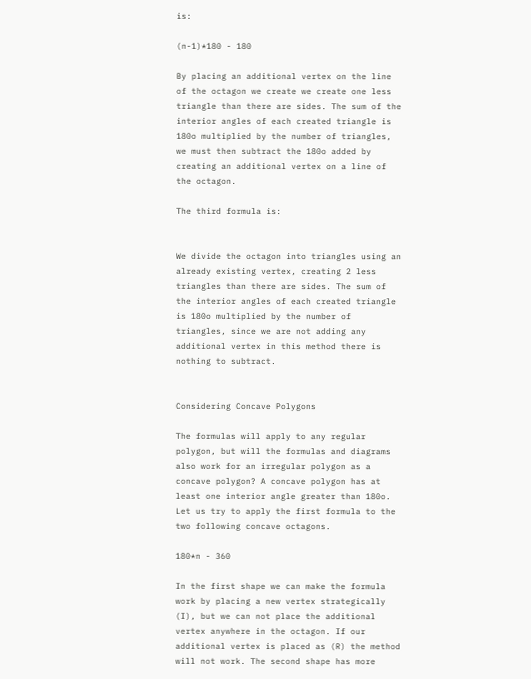is:

(n-1)*180 - 180

By placing an additional vertex on the line of the octagon we create we create one less triangle than there are sides. The sum of the interior angles of each created triangle is 180o multiplied by the number of triangles, we must then subtract the 180o added by creating an additional vertex on a line of the octagon.

The third formula is:


We divide the octagon into triangles using an already existing vertex, creating 2 less triangles than there are sides. The sum of the interior angles of each created triangle is 180o multiplied by the number of triangles, since we are not adding any additional vertex in this method there is nothing to subtract.


Considering Concave Polygons

The formulas will apply to any regular polygon, but will the formulas and diagrams also work for an irregular polygon as a concave polygon? A concave polygon has at least one interior angle greater than 180o.  Let us try to apply the first formula to the two following concave octagons.

180*n - 360

In the first shape we can make the formula work by placing a new vertex strategically (I), but we can not place the additional vertex anywhere in the octagon. If our additional vertex is placed as (R) the method will not work. The second shape has more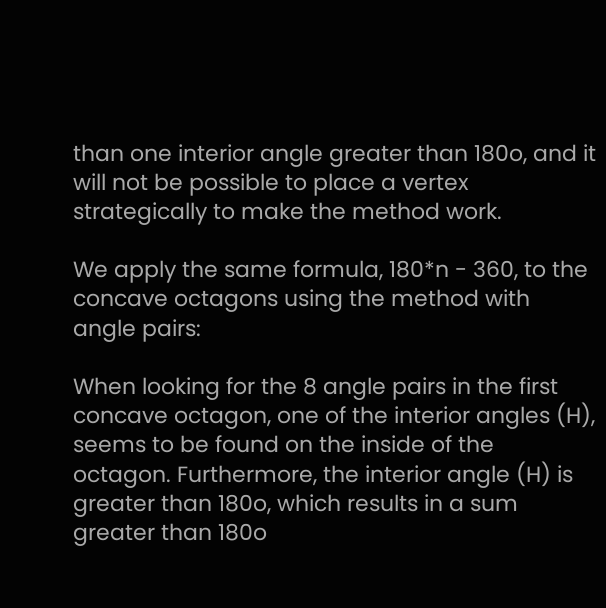than one interior angle greater than 180o, and it will not be possible to place a vertex strategically to make the method work.

We apply the same formula, 180*n - 360, to the concave octagons using the method with angle pairs:

When looking for the 8 angle pairs in the first concave octagon, one of the interior angles (H), seems to be found on the inside of the octagon. Furthermore, the interior angle (H) is greater than 180o, which results in a sum greater than 180o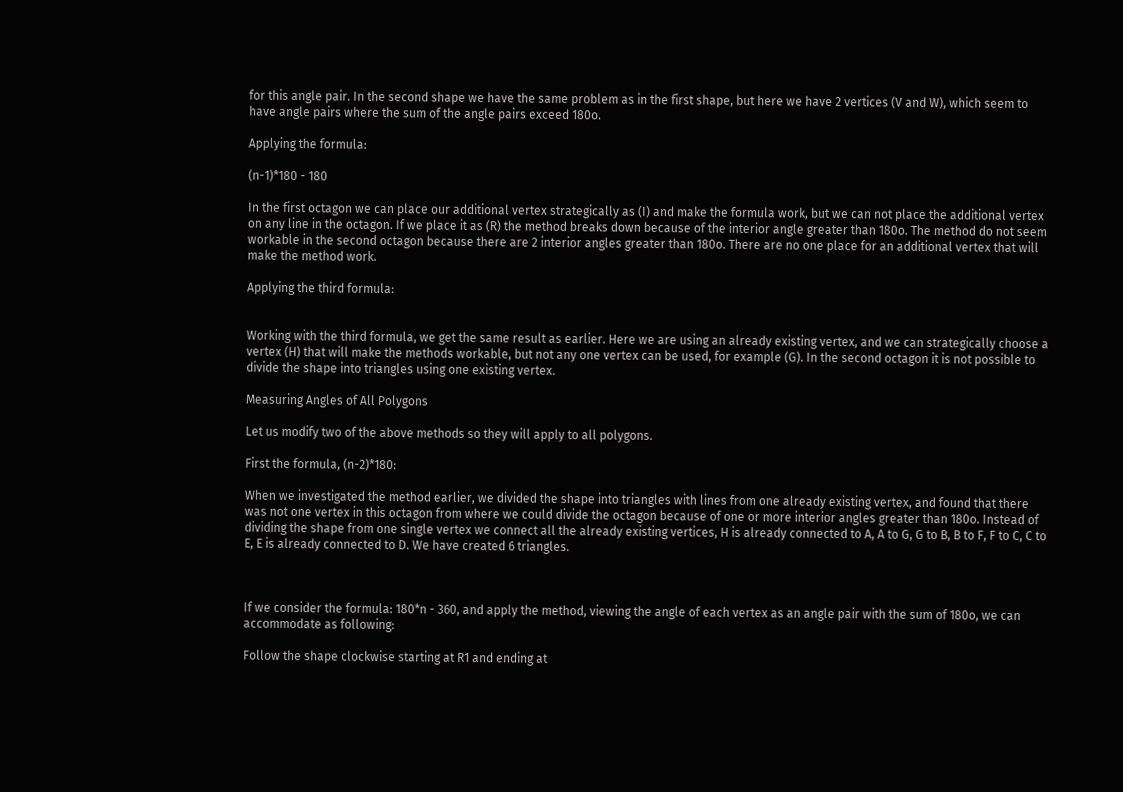for this angle pair. In the second shape we have the same problem as in the first shape, but here we have 2 vertices (V and W), which seem to have angle pairs where the sum of the angle pairs exceed 180o.

Applying the formula:

(n-1)*180 - 180

In the first octagon we can place our additional vertex strategically as (I) and make the formula work, but we can not place the additional vertex on any line in the octagon. If we place it as (R) the method breaks down because of the interior angle greater than 180o. The method do not seem workable in the second octagon because there are 2 interior angles greater than 180o. There are no one place for an additional vertex that will make the method work.

Applying the third formula:


Working with the third formula, we get the same result as earlier. Here we are using an already existing vertex, and we can strategically choose a vertex (H) that will make the methods workable, but not any one vertex can be used, for example (G). In the second octagon it is not possible to divide the shape into triangles using one existing vertex.

Measuring Angles of All Polygons

Let us modify two of the above methods so they will apply to all polygons.

First the formula, (n-2)*180:

When we investigated the method earlier, we divided the shape into triangles with lines from one already existing vertex, and found that there was not one vertex in this octagon from where we could divide the octagon because of one or more interior angles greater than 180o. Instead of dividing the shape from one single vertex we connect all the already existing vertices, H is already connected to A, A to G, G to B, B to F, F to C, C to E, E is already connected to D. We have created 6 triangles.



If we consider the formula: 180*n - 360, and apply the method, viewing the angle of each vertex as an angle pair with the sum of 180o, we can accommodate as following:

Follow the shape clockwise starting at R1 and ending at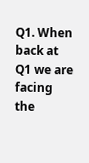Q1. When back at Q1 we are facing the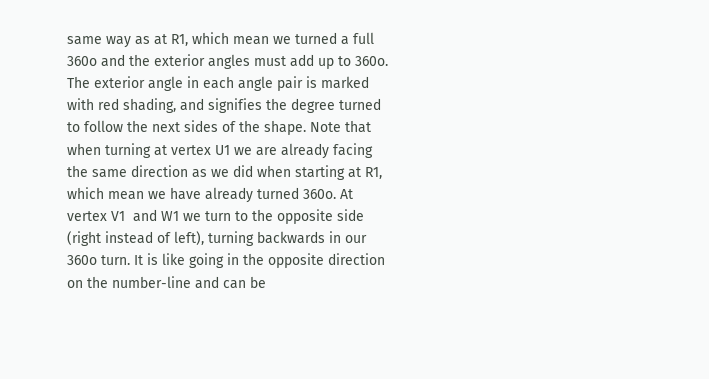same way as at R1, which mean we turned a full 360o and the exterior angles must add up to 360o. The exterior angle in each angle pair is marked with red shading, and signifies the degree turned to follow the next sides of the shape. Note that when turning at vertex U1 we are already facing the same direction as we did when starting at R1, which mean we have already turned 360o. At vertex V1  and W1 we turn to the opposite side (right instead of left), turning backwards in our 360o turn. It is like going in the opposite direction on the number-line and can be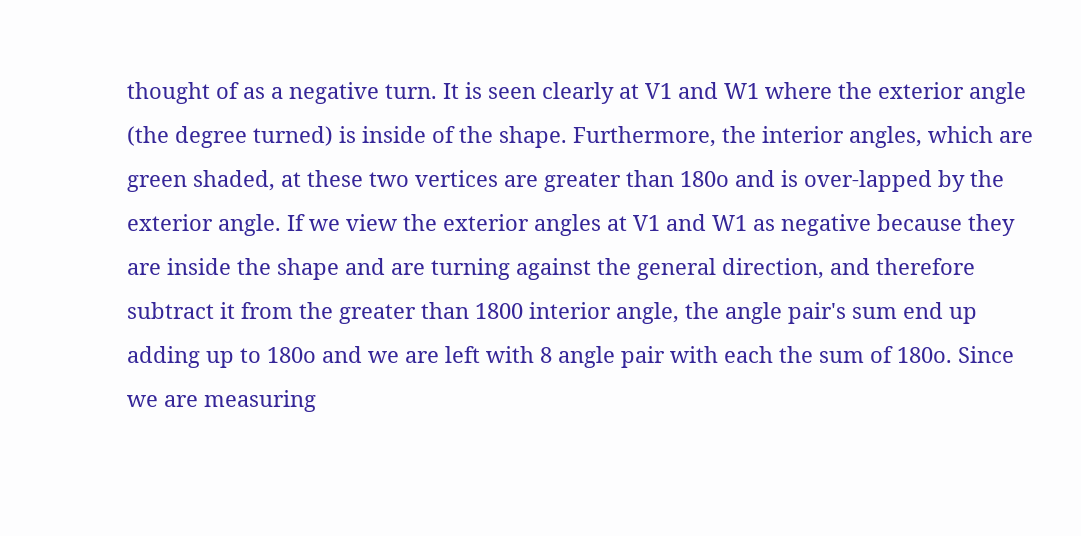thought of as a negative turn. It is seen clearly at V1 and W1 where the exterior angle (the degree turned) is inside of the shape. Furthermore, the interior angles, which are green shaded, at these two vertices are greater than 180o and is over-lapped by the exterior angle. If we view the exterior angles at V1 and W1 as negative because they are inside the shape and are turning against the general direction, and therefore subtract it from the greater than 1800 interior angle, the angle pair's sum end up adding up to 180o and we are left with 8 angle pair with each the sum of 180o. Since we are measuring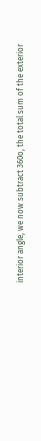interior angle, we now subtract 360o, the total sum of the exterior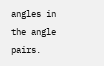angles in the angle pairs.